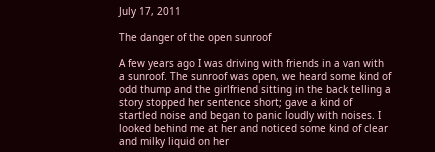July 17, 2011

The danger of the open sunroof

A few years ago I was driving with friends in a van with a sunroof. The sunroof was open, we heard some kind of odd thump and the girlfriend sitting in the back telling a story stopped her sentence short; gave a kind of startled noise and began to panic loudly with noises. I looked behind me at her and noticed some kind of clear and milky liquid on her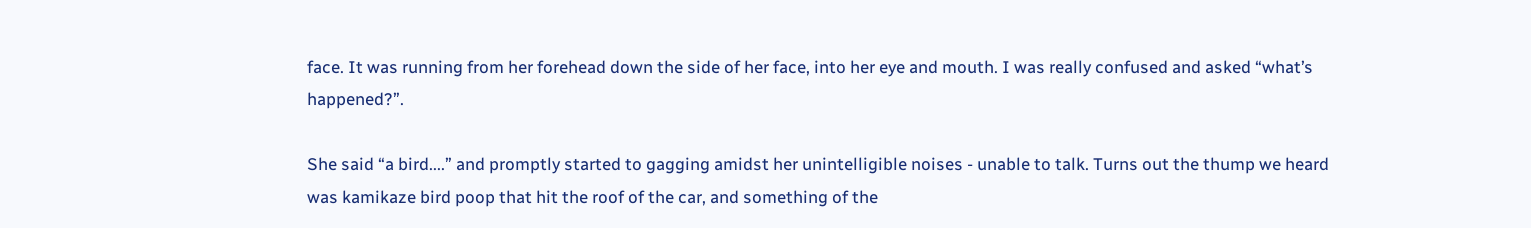face. It was running from her forehead down the side of her face, into her eye and mouth. I was really confused and asked “what’s happened?”.

She said “a bird....” and promptly started to gagging amidst her unintelligible noises - unable to talk. Turns out the thump we heard was kamikaze bird poop that hit the roof of the car, and something of the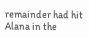remainder had hit Alana in the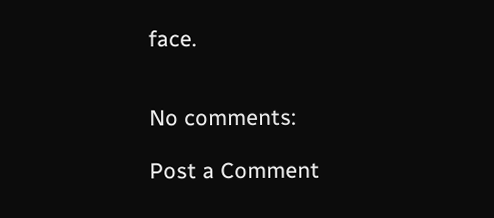face.


No comments:

Post a Comment